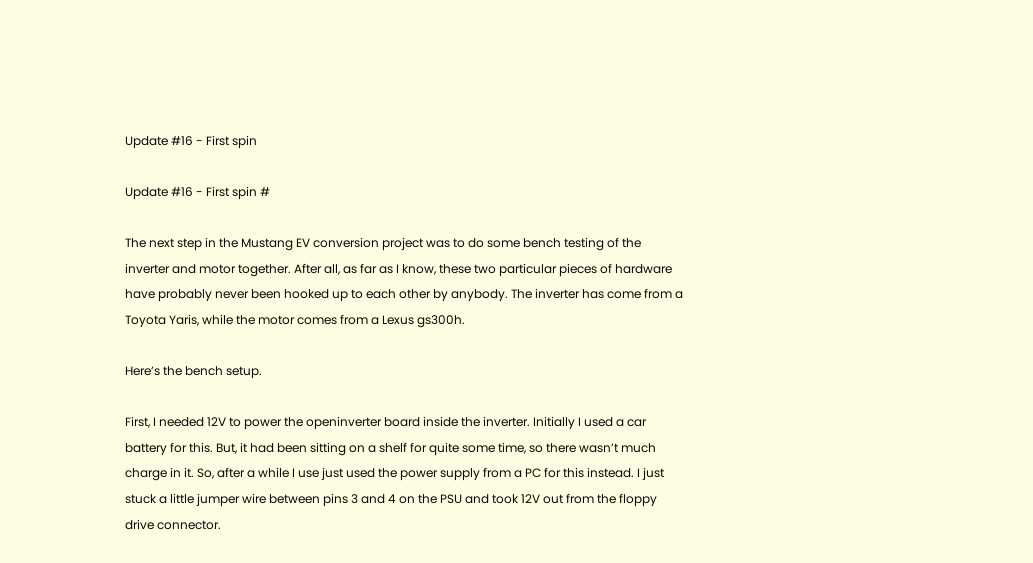Update #16 - First spin

Update #16 - First spin #

The next step in the Mustang EV conversion project was to do some bench testing of the inverter and motor together. After all, as far as I know, these two particular pieces of hardware have probably never been hooked up to each other by anybody. The inverter has come from a Toyota Yaris, while the motor comes from a Lexus gs300h.

Here’s the bench setup.

First, I needed 12V to power the openinverter board inside the inverter. Initially I used a car battery for this. But, it had been sitting on a shelf for quite some time, so there wasn’t much charge in it. So, after a while I use just used the power supply from a PC for this instead. I just stuck a little jumper wire between pins 3 and 4 on the PSU and took 12V out from the floppy drive connector.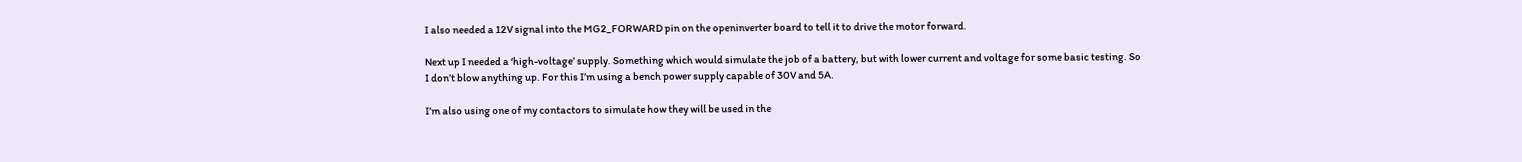I also needed a 12V signal into the MG2_FORWARD pin on the openinverter board to tell it to drive the motor forward.

Next up I needed a ‘high-voltage’ supply. Something which would simulate the job of a battery, but with lower current and voltage for some basic testing. So I don’t blow anything up. For this I’m using a bench power supply capable of 30V and 5A.

I’m also using one of my contactors to simulate how they will be used in the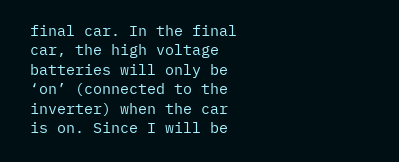final car. In the final car, the high voltage batteries will only be ‘on’ (connected to the inverter) when the car is on. Since I will be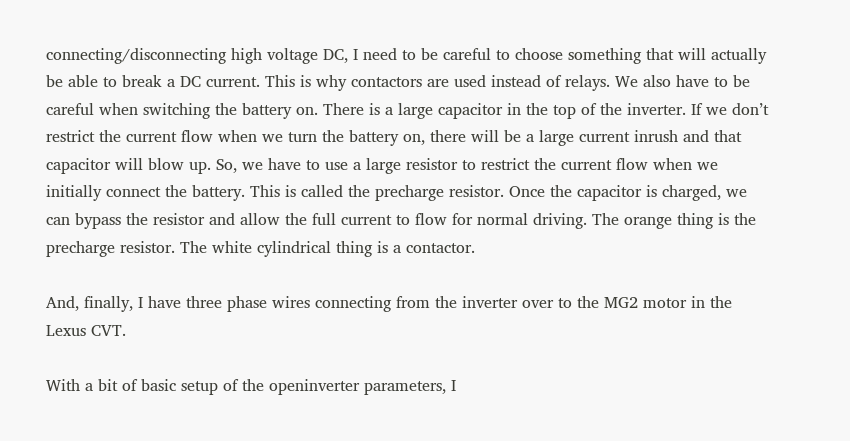connecting/disconnecting high voltage DC, I need to be careful to choose something that will actually be able to break a DC current. This is why contactors are used instead of relays. We also have to be careful when switching the battery on. There is a large capacitor in the top of the inverter. If we don’t restrict the current flow when we turn the battery on, there will be a large current inrush and that capacitor will blow up. So, we have to use a large resistor to restrict the current flow when we initially connect the battery. This is called the precharge resistor. Once the capacitor is charged, we can bypass the resistor and allow the full current to flow for normal driving. The orange thing is the precharge resistor. The white cylindrical thing is a contactor.

And, finally, I have three phase wires connecting from the inverter over to the MG2 motor in the Lexus CVT.

With a bit of basic setup of the openinverter parameters, I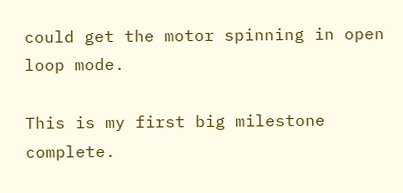could get the motor spinning in open loop mode.

This is my first big milestone complete.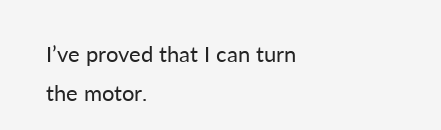I’ve proved that I can turn the motor.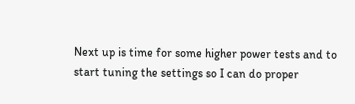Next up is time for some higher power tests and to start tuning the settings so I can do proper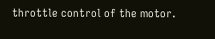throttle control of the motor.